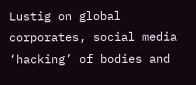Lustig on global corporates, social media ‘hacking’ of bodies and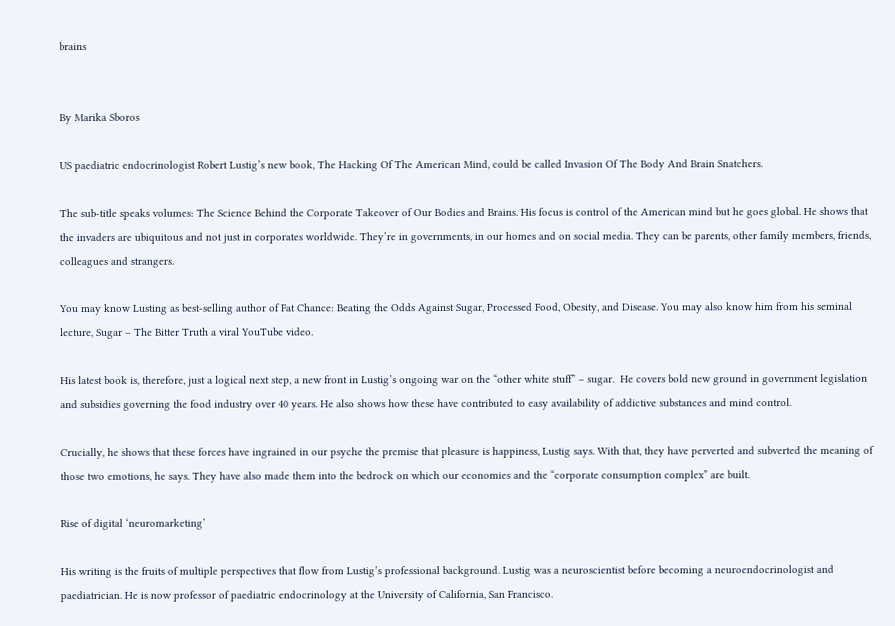brains


By Marika Sboros

US paediatric endocrinologist Robert Lustig’s new book, The Hacking Of The American Mind, could be called Invasion Of The Body And Brain Snatchers.

The sub-title speaks volumes: The Science Behind the Corporate Takeover of Our Bodies and Brains. His focus is control of the American mind but he goes global. He shows that the invaders are ubiquitous and not just in corporates worldwide. They’re in governments, in our homes and on social media. They can be parents, other family members, friends, colleagues and strangers.

You may know Lusting as best-selling author of Fat Chance: Beating the Odds Against Sugar, Processed Food, Obesity, and Disease. You may also know him from his seminal lecture, Sugar – The Bitter Truth a viral YouTube video.

His latest book is, therefore, just a logical next step, a new front in Lustig’s ongoing war on the “other white stuff” – sugar.  He covers bold new ground in government legislation and subsidies governing the food industry over 40 years. He also shows how these have contributed to easy availability of addictive substances and mind control.

Crucially, he shows that these forces have ingrained in our psyche the premise that pleasure is happiness, Lustig says. With that, they have perverted and subverted the meaning of those two emotions, he says. They have also made them into the bedrock on which our economies and the “corporate consumption complex” are built.

Rise of digital ‘neuromarketing’

His writing is the fruits of multiple perspectives that flow from Lustig’s professional background. Lustig was a neuroscientist before becoming a neuroendocrinologist and paediatrician. He is now professor of paediatric endocrinology at the University of California, San Francisco.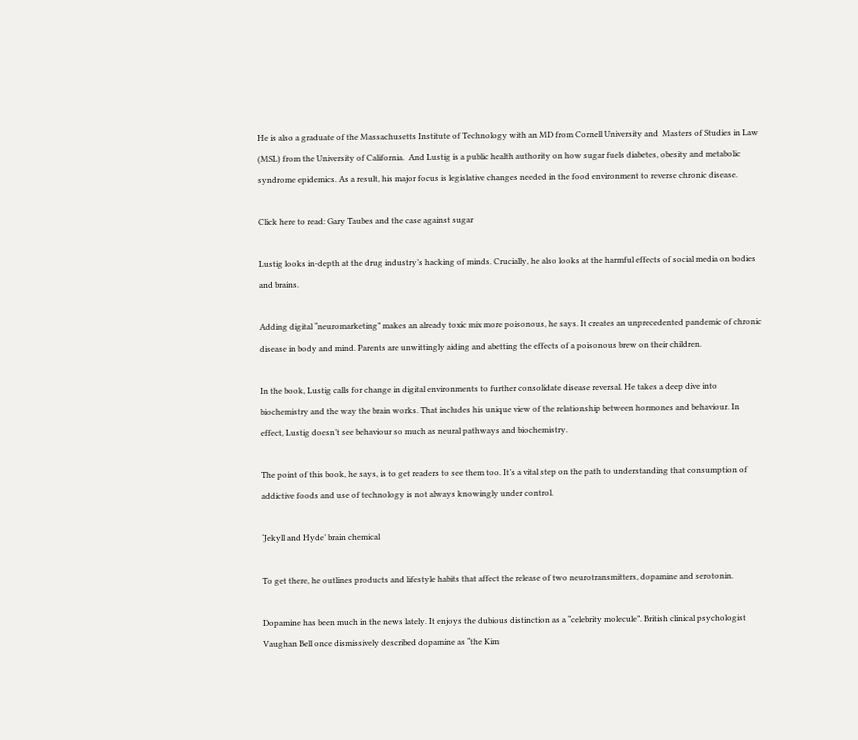He is also a graduate of the Massachusetts Institute of Technology with an MD from Cornell University and  Masters of Studies in Law (MSL) from the University of California.  And Lustig is a public health authority on how sugar fuels diabetes, obesity and metabolic syndrome epidemics. As a result, his major focus is legislative changes needed in the food environment to reverse chronic disease.

Click here to read: Gary Taubes and the case against sugar

Lustig looks in-depth at the drug industry’s hacking of minds. Crucially, he also looks at the harmful effects of social media on bodies and brains.

Adding digital “neuromarketing” makes an already toxic mix more poisonous, he says. It creates an unprecedented pandemic of chronic disease in body and mind. Parents are unwittingly aiding and abetting the effects of a poisonous brew on their children.

In the book, Lustig calls for change in digital environments to further consolidate disease reversal. He takes a deep dive into biochemistry and the way the brain works. That includes his unique view of the relationship between hormones and behaviour. In effect, Lustig doesn’t see behaviour so much as neural pathways and biochemistry.

The point of this book, he says, is to get readers to see them too. It’s a vital step on the path to understanding that consumption of addictive foods and use of technology is not always knowingly under control.

‘Jekyll and Hyde’ brain chemical

To get there, he outlines products and lifestyle habits that affect the release of two neurotransmitters, dopamine and serotonin.

Dopamine has been much in the news lately. It enjoys the dubious distinction as a “celebrity molecule”. British clinical psychologist Vaughan Bell once dismissively described dopamine as “the Kim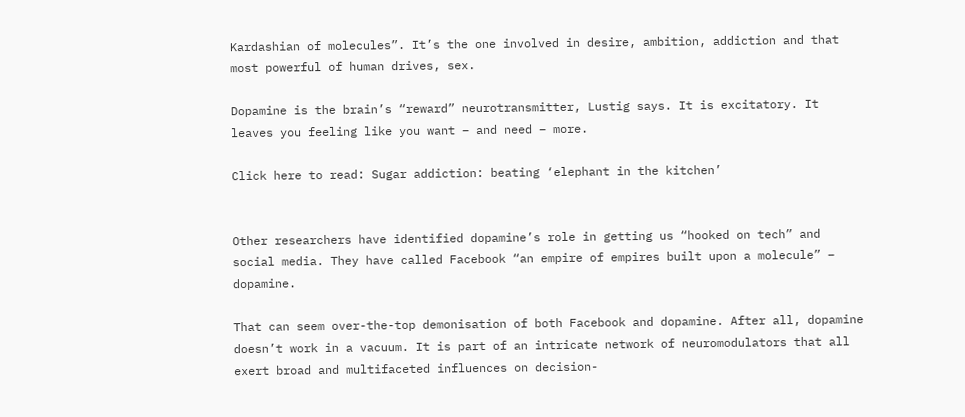Kardashian of molecules”. It’s the one involved in desire, ambition, addiction and that most powerful of human drives, sex.

Dopamine is the brain’s “reward” neurotransmitter, Lustig says. It is excitatory. It leaves you feeling like you want – and need – more.

Click here to read: Sugar addiction: beating ‘elephant in the kitchen’


Other researchers have identified dopamine’s role in getting us “hooked on tech” and social media. They have called Facebook “an empire of empires built upon a molecule” – dopamine.

That can seem over-the-top demonisation of both Facebook and dopamine. After all, dopamine doesn’t work in a vacuum. It is part of an intricate network of neuromodulators that all exert broad and multifaceted influences on decision-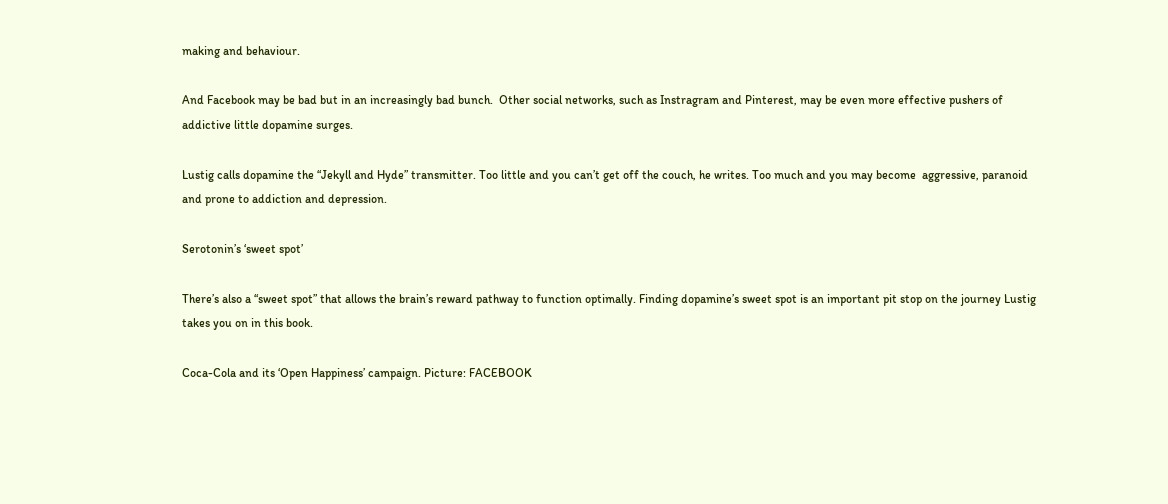making and behaviour.

And Facebook may be bad but in an increasingly bad bunch.  Other social networks, such as Instragram and Pinterest, may be even more effective pushers of addictive little dopamine surges.

Lustig calls dopamine the “Jekyll and Hyde” transmitter. Too little and you can’t get off the couch, he writes. Too much and you may become  aggressive, paranoid and prone to addiction and depression.

Serotonin’s ‘sweet spot’

There’s also a “sweet spot” that allows the brain’s reward pathway to function optimally. Finding dopamine’s sweet spot is an important pit stop on the journey Lustig takes you on in this book.

Coca-Cola and its ‘Open Happiness’ campaign. Picture: FACEBOOK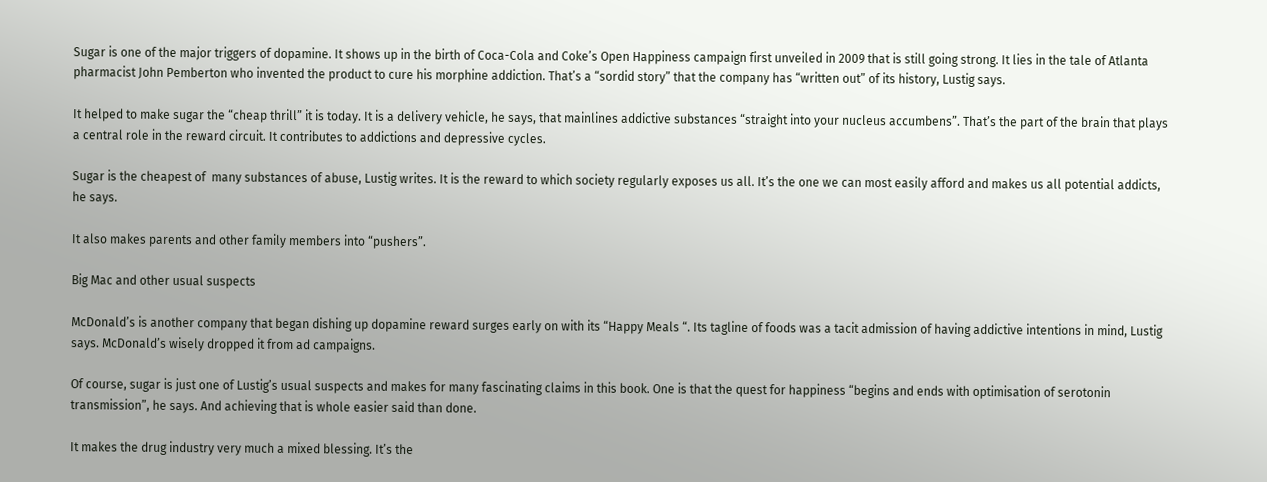Sugar is one of the major triggers of dopamine. It shows up in the birth of Coca-Cola and Coke’s Open Happiness campaign first unveiled in 2009 that is still going strong. It lies in the tale of Atlanta pharmacist John Pemberton who invented the product to cure his morphine addiction. That’s a “sordid story” that the company has “written out” of its history, Lustig says.

It helped to make sugar the “cheap thrill” it is today. It is a delivery vehicle, he says, that mainlines addictive substances “straight into your nucleus accumbens”. That’s the part of the brain that plays a central role in the reward circuit. It contributes to addictions and depressive cycles.

Sugar is the cheapest of  many substances of abuse, Lustig writes. It is the reward to which society regularly exposes us all. It’s the one we can most easily afford and makes us all potential addicts, he says.

It also makes parents and other family members into “pushers”.

Big Mac and other usual suspects

McDonald’s is another company that began dishing up dopamine reward surges early on with its “Happy Meals “. Its tagline of foods was a tacit admission of having addictive intentions in mind, Lustig says. McDonald’s wisely dropped it from ad campaigns.

Of course, sugar is just one of Lustig’s usual suspects and makes for many fascinating claims in this book. One is that the quest for happiness “begins and ends with optimisation of serotonin transmission”, he says. And achieving that is whole easier said than done.

It makes the drug industry very much a mixed blessing. It’s the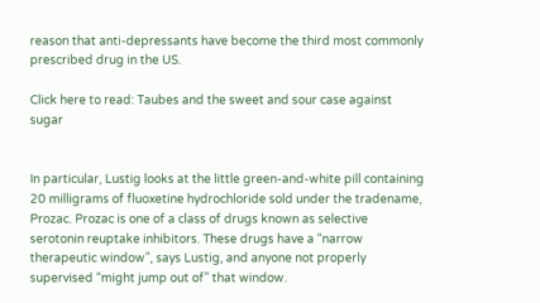reason that anti-depressants have become the third most commonly prescribed drug in the US.

Click here to read: Taubes and the sweet and sour case against sugar


In particular, Lustig looks at the little green-and-white pill containing 20 milligrams of fluoxetine hydrochloride sold under the tradename, Prozac. Prozac is one of a class of drugs known as selective serotonin reuptake inhibitors. These drugs have a “narrow therapeutic window”, says Lustig, and anyone not properly supervised “might jump out of” that window.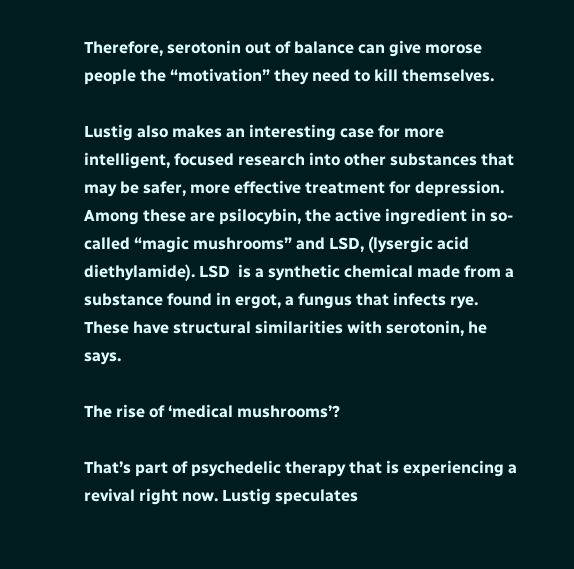Therefore, serotonin out of balance can give morose people the “motivation” they need to kill themselves.

Lustig also makes an interesting case for more intelligent, focused research into other substances that may be safer, more effective treatment for depression. Among these are psilocybin, the active ingredient in so-called “magic mushrooms” and LSD, (lysergic acid diethylamide). LSD  is a synthetic chemical made from a substance found in ergot, a fungus that infects rye. These have structural similarities with serotonin, he says.

The rise of ‘medical mushrooms’?

That’s part of psychedelic therapy that is experiencing a revival right now. Lustig speculates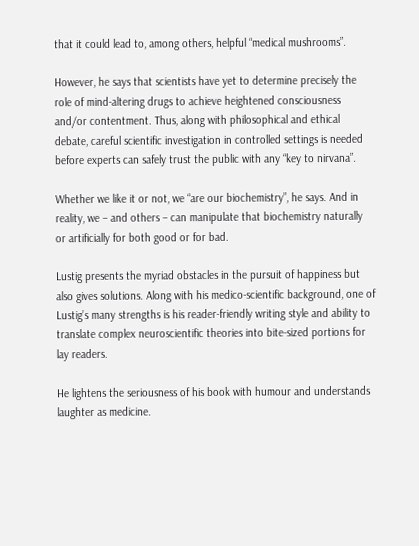that it could lead to, among others, helpful “medical mushrooms”.

However, he says that scientists have yet to determine precisely the role of mind-altering drugs to achieve heightened consciousness and/or contentment. Thus, along with philosophical and ethical debate, careful scientific investigation in controlled settings is needed before experts can safely trust the public with any “key to nirvana”.

Whether we like it or not, we “are our biochemistry”, he says. And in reality, we – and others – can manipulate that biochemistry naturally or artificially for both good or for bad.

Lustig presents the myriad obstacles in the pursuit of happiness but also gives solutions. Along with his medico-scientific background, one of Lustig’s many strengths is his reader-friendly writing style and ability to translate complex neuroscientific theories into bite-sized portions for lay readers.

He lightens the seriousness of his book with humour and understands laughter as medicine.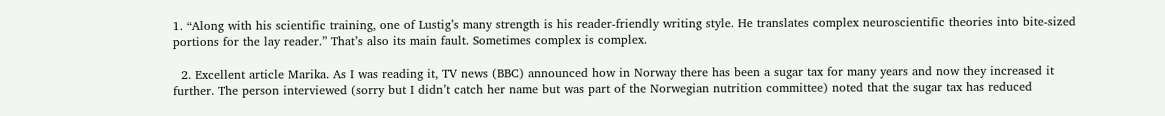1. “Along with his scientific training, one of Lustig’s many strength is his reader-friendly writing style. He translates complex neuroscientific theories into bite-sized portions for the lay reader.” That’s also its main fault. Sometimes complex is complex.

  2. Excellent article Marika. As I was reading it, TV news (BBC) announced how in Norway there has been a sugar tax for many years and now they increased it further. The person interviewed (sorry but I didn’t catch her name but was part of the Norwegian nutrition committee) noted that the sugar tax has reduced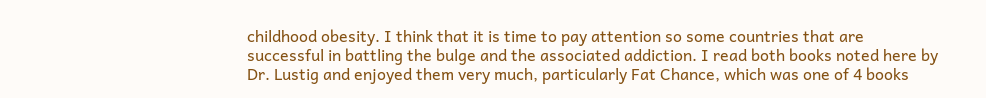childhood obesity. I think that it is time to pay attention so some countries that are successful in battling the bulge and the associated addiction. I read both books noted here by Dr. Lustig and enjoyed them very much, particularly Fat Chance, which was one of 4 books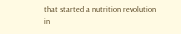that started a nutrition revolution in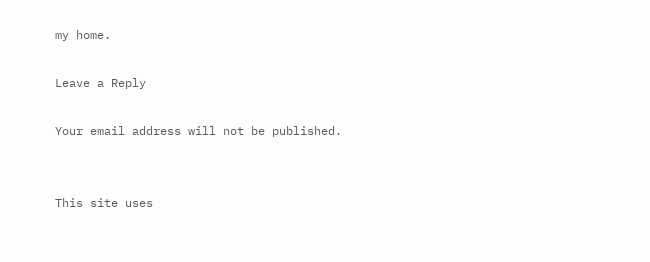my home.

Leave a Reply

Your email address will not be published.


This site uses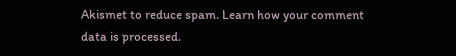Akismet to reduce spam. Learn how your comment data is processed.